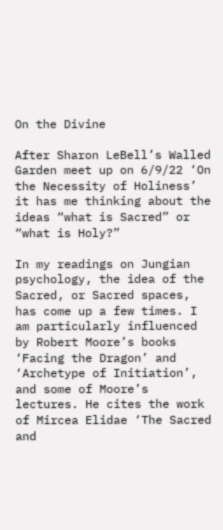On the Divine

After Sharon LeBell’s Walled Garden meet up on 6/9/22 ‘On the Necessity of Holiness’ it has me thinking about the ideas “what is Sacred” or “what is Holy?”

In my readings on Jungian psychology, the idea of the Sacred, or Sacred spaces, has come up a few times. I am particularly influenced by Robert Moore’s books ‘Facing the Dragon’ and ‘Archetype of Initiation’, and some of Moore’s lectures. He cites the work of Mircea Elidae ‘The Sacred and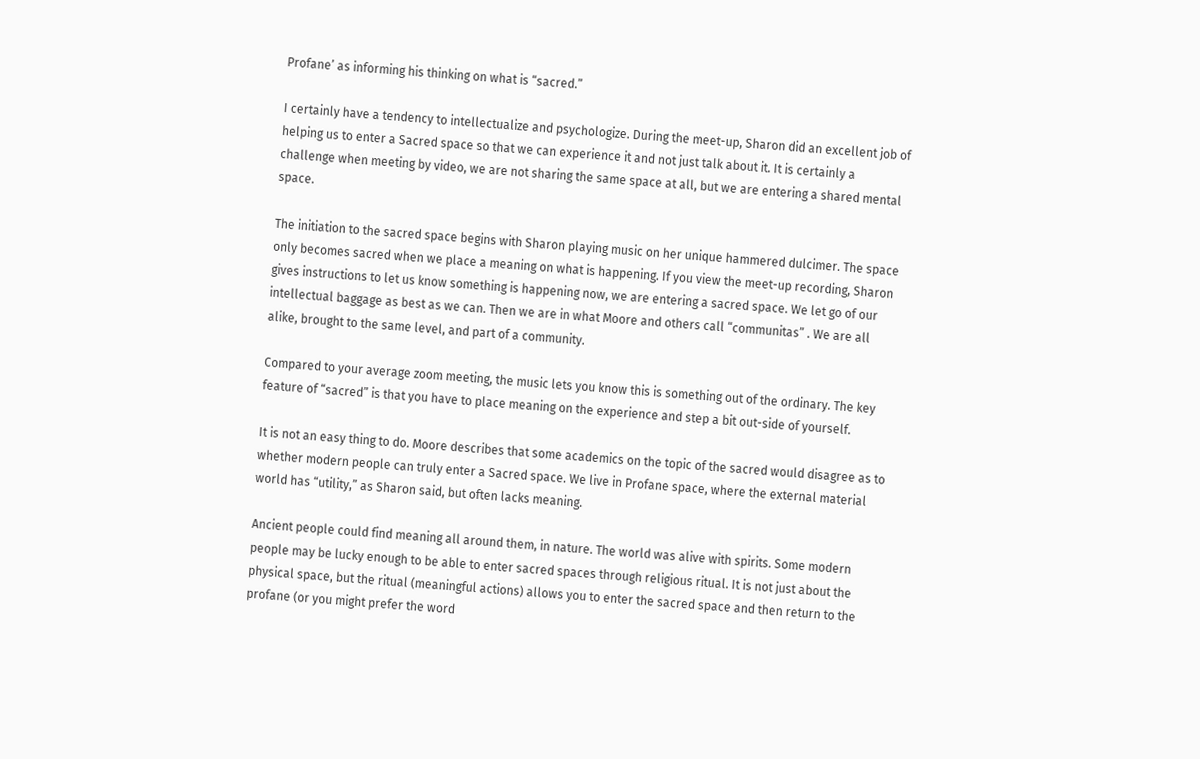Profane’ as informing his thinking on what is “sacred.”

I certainly have a tendency to intellectualize and psychologize. During the meet-up, Sharon did an excellent job of helping us to enter a Sacred space so that we can experience it and not just talk about it. It is certainly a challenge when meeting by video, we are not sharing the same space at all, but we are entering a shared mental space.

The initiation to the sacred space begins with Sharon playing music on her unique hammered dulcimer. The space only becomes sacred when we place a meaning on what is happening. If you view the meet-up recording, Sharon gives instructions to let us know something is happening now, we are entering a sacred space. We let go of our intellectual baggage as best as we can. Then we are in what Moore and others call “communitas” . We are all alike, brought to the same level, and part of a community.

Compared to your average zoom meeting, the music lets you know this is something out of the ordinary. The key feature of “sacred” is that you have to place meaning on the experience and step a bit out-side of yourself.

It is not an easy thing to do. Moore describes that some academics on the topic of the sacred would disagree as to whether modern people can truly enter a Sacred space. We live in Profane space, where the external material world has “utility,” as Sharon said, but often lacks meaning.

Ancient people could find meaning all around them, in nature. The world was alive with spirits. Some modern people may be lucky enough to be able to enter sacred spaces through religious ritual. It is not just about the physical space, but the ritual (meaningful actions) allows you to enter the sacred space and then return to the profane (or you might prefer the word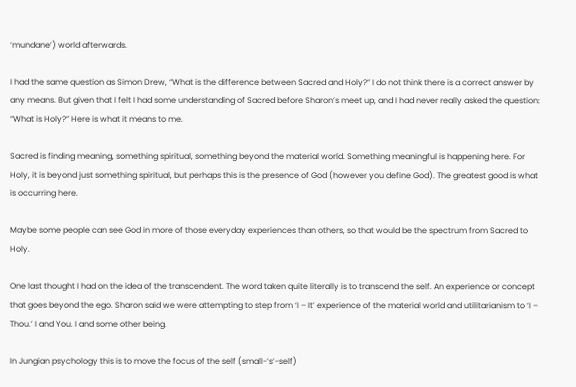‘mundane’) world afterwards.

I had the same question as Simon Drew, “What is the difference between Sacred and Holy?” I do not think there is a correct answer by any means. But given that I felt I had some understanding of Sacred before Sharon’s meet up, and I had never really asked the question: “What is Holy?” Here is what it means to me.

Sacred is finding meaning, something spiritual, something beyond the material world. Something meaningful is happening here. For Holy, it is beyond just something spiritual, but perhaps this is the presence of God (however you define God). The greatest good is what is occurring here.

Maybe some people can see God in more of those everyday experiences than others, so that would be the spectrum from Sacred to Holy.

One last thought I had on the idea of the transcendent. The word taken quite literally is to transcend the self. An experience or concept that goes beyond the ego. Sharon said we were attempting to step from ‘I – It’ experience of the material world and utilitarianism to ‘I – Thou.’ I and You. I and some other being.

In Jungian psychology this is to move the focus of the self (small-‘s’-self)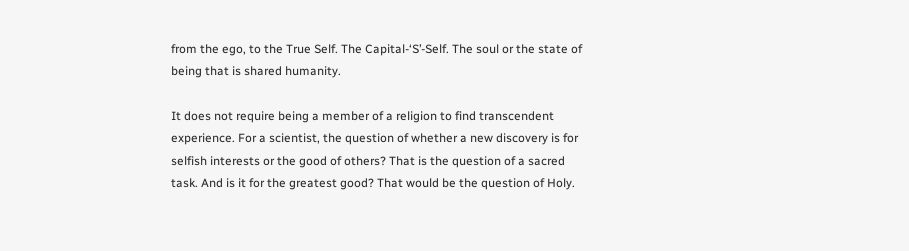from the ego, to the True Self. The Capital-‘S’-Self. The soul or the state of being that is shared humanity.

It does not require being a member of a religion to find transcendent experience. For a scientist, the question of whether a new discovery is for selfish interests or the good of others? That is the question of a sacred task. And is it for the greatest good? That would be the question of Holy.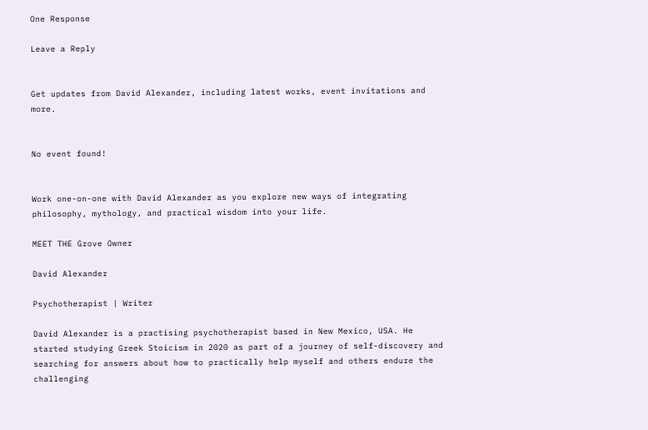One Response

Leave a Reply


Get updates from David Alexander, including latest works, event invitations and more.


No event found!


Work one-on-one with David Alexander as you explore new ways of integrating philosophy, mythology, and practical wisdom into your life.

MEET THE Grove Owner

David Alexander

Psychotherapist | Writer

David Alexander is a practising psychotherapist based in New Mexico, USA. He started studying Greek Stoicism in 2020 as part of a journey of self-discovery and searching for answers about how to practically help myself and others endure the challenging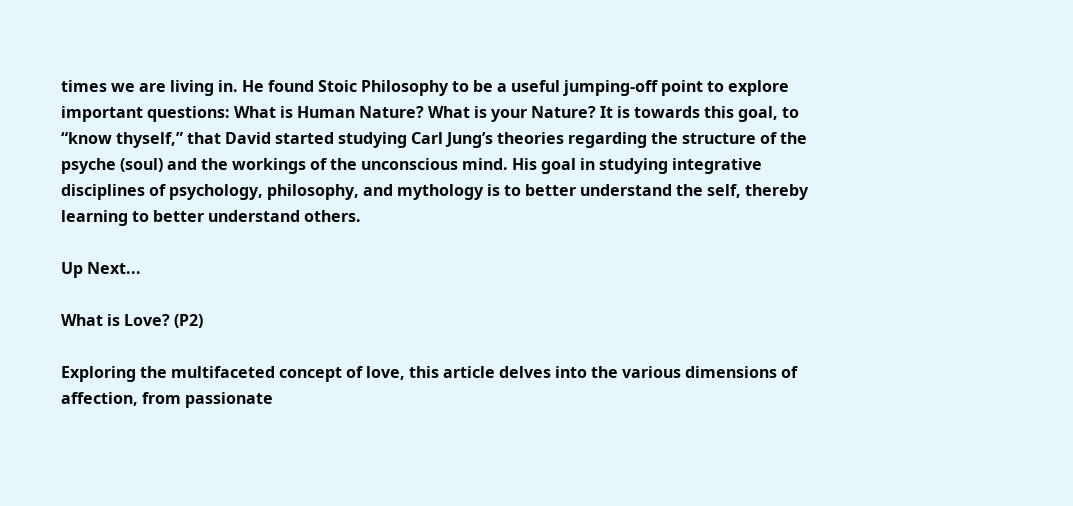times we are living in. He found Stoic Philosophy to be a useful jumping-off point to explore important questions: What is Human Nature? What is your Nature? It is towards this goal, to “know thyself,” that David started studying Carl Jung’s theories regarding the structure of the psyche (soul) and the workings of the unconscious mind. His goal in studying integrative disciplines of psychology, philosophy, and mythology is to better understand the self, thereby learning to better understand others.

Up Next...

What is Love? (P2)

Exploring the multifaceted concept of love, this article delves into the various dimensions of affection, from passionate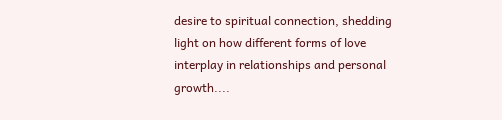desire to spiritual connection, shedding light on how different forms of love interplay in relationships and personal growth....